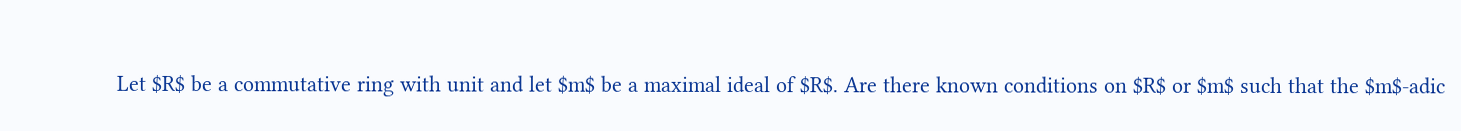Let $R$ be a commutative ring with unit and let $m$ be a maximal ideal of $R$. Are there known conditions on $R$ or $m$ such that the $m$-adic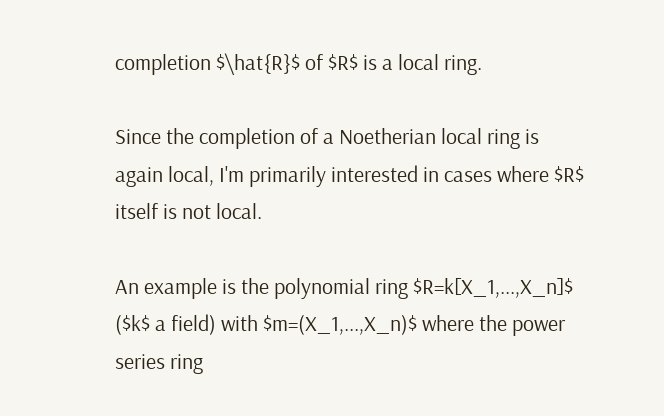completion $\hat{R}$ of $R$ is a local ring.

Since the completion of a Noetherian local ring is again local, I'm primarily interested in cases where $R$ itself is not local.

An example is the polynomial ring $R=k[X_1,...,X_n]$ ($k$ a field) with $m=(X_1,...,X_n)$ where the power series ring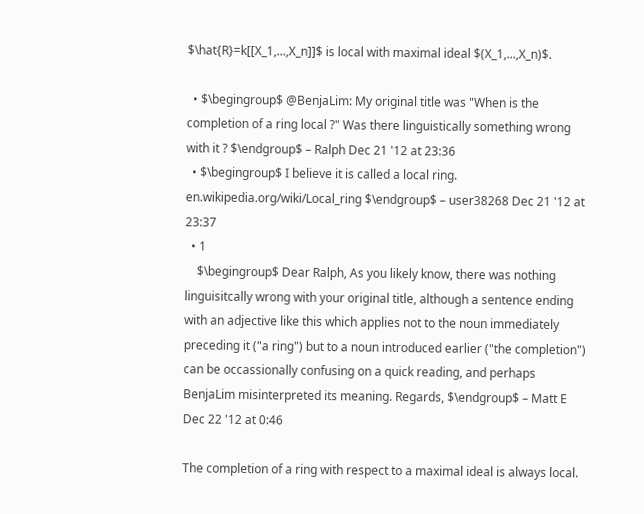$\hat{R}=k[[X_1,...,X_n]]$ is local with maximal ideal $(X_1,...,X_n)$.

  • $\begingroup$ @BenjaLim: My original title was "When is the completion of a ring local ?" Was there linguistically something wrong with it ? $\endgroup$ – Ralph Dec 21 '12 at 23:36
  • $\begingroup$ I believe it is called a local ring. en.wikipedia.org/wiki/Local_ring $\endgroup$ – user38268 Dec 21 '12 at 23:37
  • 1
    $\begingroup$ Dear Ralph, As you likely know, there was nothing linguisitcally wrong with your original title, although a sentence ending with an adjective like this which applies not to the noun immediately preceding it ("a ring") but to a noun introduced earlier ("the completion") can be occassionally confusing on a quick reading, and perhaps BenjaLim misinterpreted its meaning. Regards, $\endgroup$ – Matt E Dec 22 '12 at 0:46

The completion of a ring with respect to a maximal ideal is always local.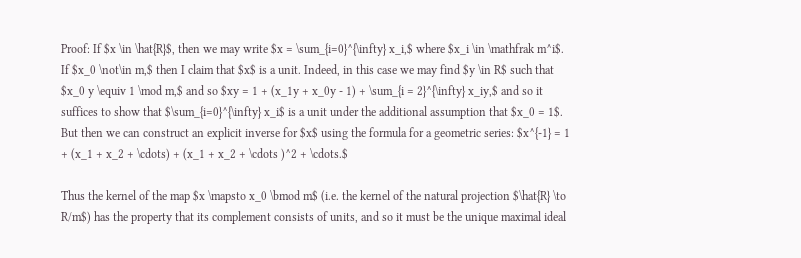Proof: If $x \in \hat{R}$, then we may write $x = \sum_{i=0}^{\infty} x_i,$ where $x_i \in \mathfrak m^i$. If $x_0 \not\in m,$ then I claim that $x$ is a unit. Indeed, in this case we may find $y \in R$ such that $x_0 y \equiv 1 \mod m,$ and so $xy = 1 + (x_1y + x_0y - 1) + \sum_{i = 2}^{\infty} x_iy,$ and so it suffices to show that $\sum_{i=0}^{\infty} x_i$ is a unit under the additional assumption that $x_0 = 1$. But then we can construct an explicit inverse for $x$ using the formula for a geometric series: $x^{-1} = 1 + (x_1 + x_2 + \cdots) + (x_1 + x_2 + \cdots )^2 + \cdots.$

Thus the kernel of the map $x \mapsto x_0 \bmod m$ (i.e. the kernel of the natural projection $\hat{R} \to R/m$) has the property that its complement consists of units, and so it must be the unique maximal ideal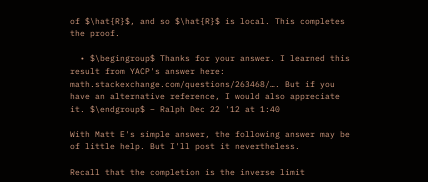of $\hat{R}$, and so $\hat{R}$ is local. This completes the proof.

  • $\begingroup$ Thanks for your answer. I learned this result from YACP's answer here: math.stackexchange.com/questions/263468/…. But if you have an alternative reference, I would also appreciate it. $\endgroup$ – Ralph Dec 22 '12 at 1:40

With Matt E's simple answer, the following answer may be of little help. But I'll post it nevertheless.

Recall that the completion is the inverse limit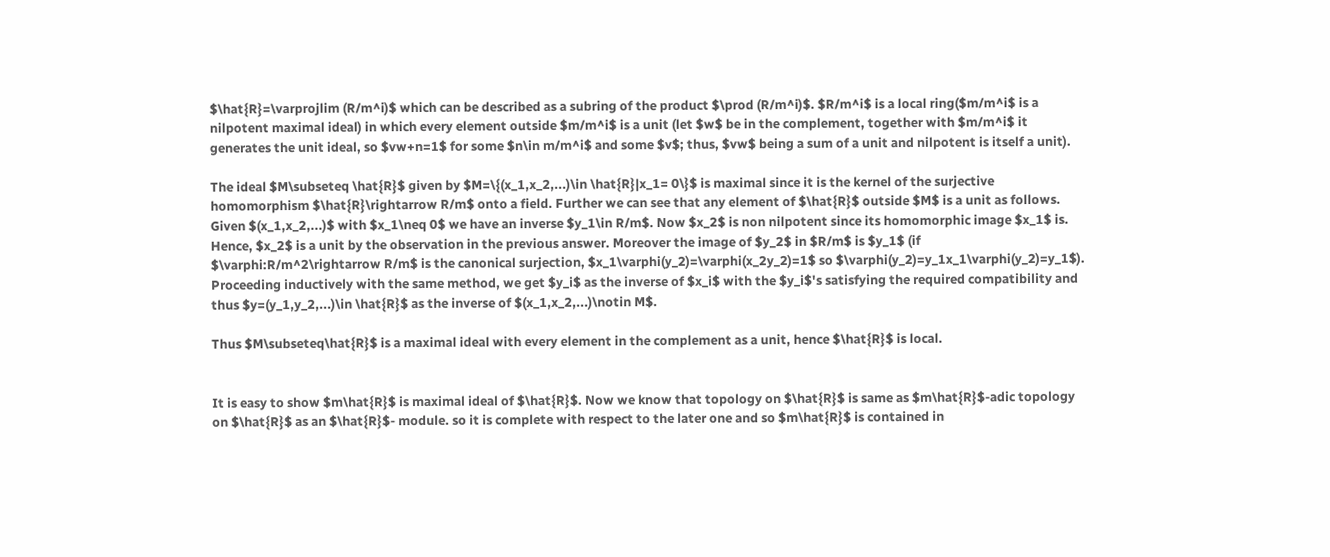$\hat{R}=\varprojlim (R/m^i)$ which can be described as a subring of the product $\prod (R/m^i)$. $R/m^i$ is a local ring($m/m^i$ is a nilpotent maximal ideal) in which every element outside $m/m^i$ is a unit (let $w$ be in the complement, together with $m/m^i$ it generates the unit ideal, so $vw+n=1$ for some $n\in m/m^i$ and some $v$; thus, $vw$ being a sum of a unit and nilpotent is itself a unit).

The ideal $M\subseteq \hat{R}$ given by $M=\{(x_1,x_2,...)\in \hat{R}|x_1= 0\}$ is maximal since it is the kernel of the surjective homomorphism $\hat{R}\rightarrow R/m$ onto a field. Further we can see that any element of $\hat{R}$ outside $M$ is a unit as follows. Given $(x_1,x_2,...)$ with $x_1\neq 0$ we have an inverse $y_1\in R/m$. Now $x_2$ is non nilpotent since its homomorphic image $x_1$ is. Hence, $x_2$ is a unit by the observation in the previous answer. Moreover the image of $y_2$ in $R/m$ is $y_1$ (if $\varphi:R/m^2\rightarrow R/m$ is the canonical surjection, $x_1\varphi(y_2)=\varphi(x_2y_2)=1$ so $\varphi(y_2)=y_1x_1\varphi(y_2)=y_1$). Proceeding inductively with the same method, we get $y_i$ as the inverse of $x_i$ with the $y_i$'s satisfying the required compatibility and thus $y=(y_1,y_2,...)\in \hat{R}$ as the inverse of $(x_1,x_2,...)\notin M$.

Thus $M\subseteq\hat{R}$ is a maximal ideal with every element in the complement as a unit, hence $\hat{R}$ is local.


It is easy to show $m\hat{R}$ is maximal ideal of $\hat{R}$. Now we know that topology on $\hat{R}$ is same as $m\hat{R}$-adic topology on $\hat{R}$ as an $\hat{R}$- module. so it is complete with respect to the later one and so $m\hat{R}$ is contained in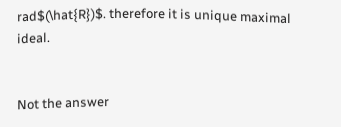rad$(\hat{R})$. therefore it is unique maximal ideal.


Not the answer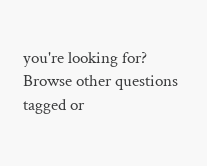you're looking for? Browse other questions tagged or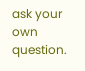ask your own question.